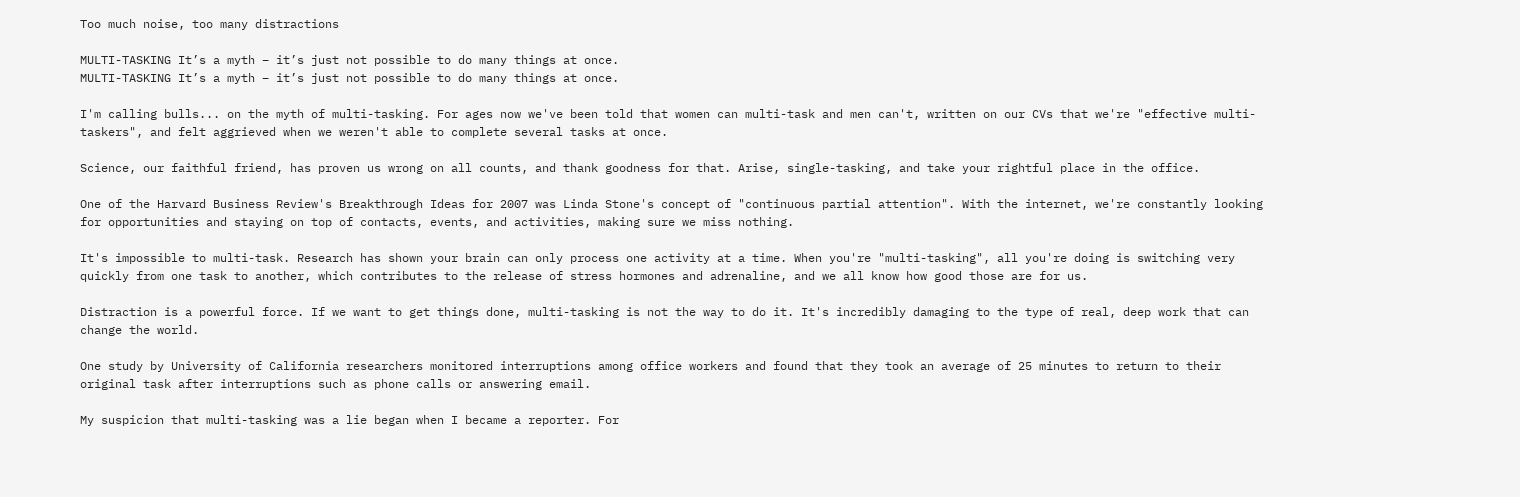Too much noise, too many distractions

MULTI-TASKING It’s a myth – it’s just not possible to do many things at once.
MULTI-TASKING It’s a myth – it’s just not possible to do many things at once.

I'm calling bulls... on the myth of multi-tasking. For ages now we've been told that women can multi-task and men can't, written on our CVs that we're "effective multi-taskers", and felt aggrieved when we weren't able to complete several tasks at once.

Science, our faithful friend, has proven us wrong on all counts, and thank goodness for that. Arise, single-tasking, and take your rightful place in the office.

One of the Harvard Business Review's Breakthrough Ideas for 2007 was Linda Stone's concept of "continuous partial attention". With the internet, we're constantly looking for opportunities and staying on top of contacts, events, and activities, making sure we miss nothing.

It's impossible to multi-task. Research has shown your brain can only process one activity at a time. When you're "multi-tasking", all you're doing is switching very quickly from one task to another, which contributes to the release of stress hormones and adrenaline, and we all know how good those are for us.

Distraction is a powerful force. If we want to get things done, multi-tasking is not the way to do it. It's incredibly damaging to the type of real, deep work that can change the world.

One study by University of California researchers monitored interruptions among office workers and found that they took an average of 25 minutes to return to their original task after interruptions such as phone calls or answering email.

My suspicion that multi-tasking was a lie began when I became a reporter. For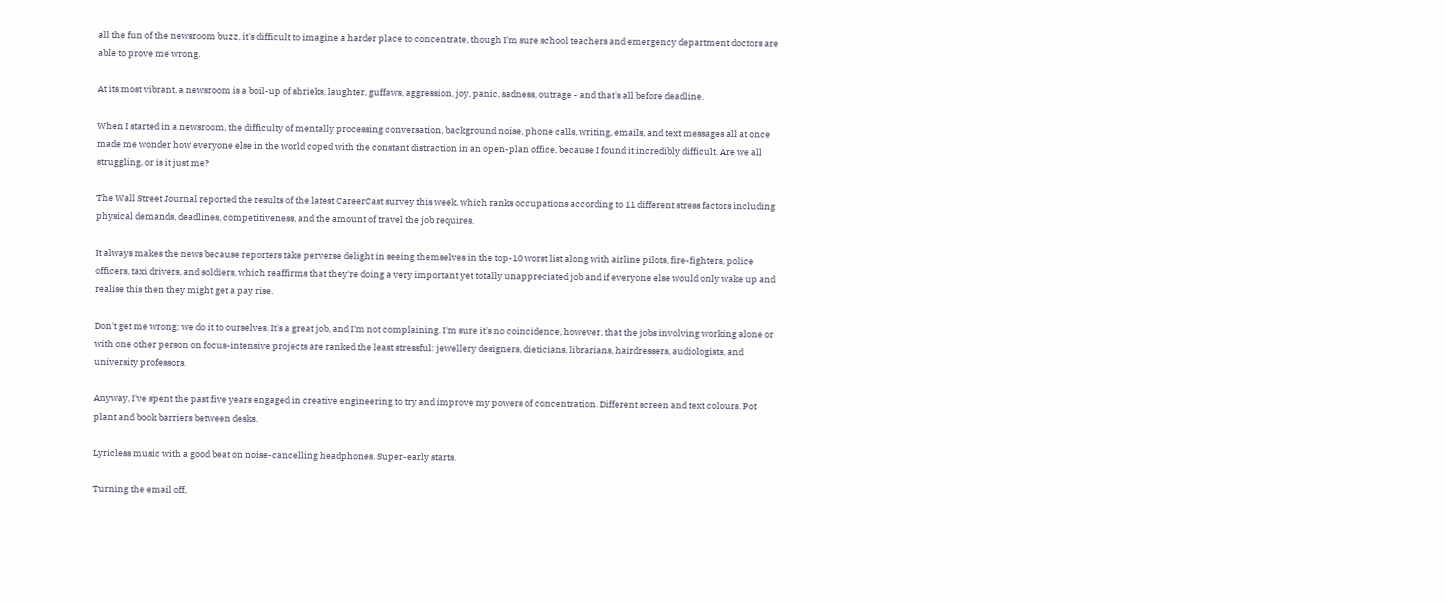all the fun of the newsroom buzz, it's difficult to imagine a harder place to concentrate, though I'm sure school teachers and emergency department doctors are able to prove me wrong.

At its most vibrant, a newsroom is a boil-up of shrieks, laughter, guffaws, aggression, joy, panic, sadness, outrage - and that's all before deadline.

When I started in a newsroom, the difficulty of mentally processing conversation, background noise, phone calls, writing, emails, and text messages all at once made me wonder how everyone else in the world coped with the constant distraction in an open-plan office, because I found it incredibly difficult. Are we all struggling, or is it just me?

The Wall Street Journal reported the results of the latest CareerCast survey this week, which ranks occupations according to 11 different stress factors including physical demands, deadlines, competitiveness, and the amount of travel the job requires.

It always makes the news because reporters take perverse delight in seeing themselves in the top-10 worst list along with airline pilots, fire-fighters, police officers, taxi drivers, and soldiers, which reaffirms that they're doing a very important yet totally unappreciated job and if everyone else would only wake up and realise this then they might get a pay rise.

Don't get me wrong; we do it to ourselves. It's a great job, and I'm not complaining. I'm sure it's no coincidence, however, that the jobs involving working alone or with one other person on focus-intensive projects are ranked the least stressful: jewellery designers, dieticians, librarians, hairdressers, audiologists, and university professors.

Anyway, I've spent the past five years engaged in creative engineering to try and improve my powers of concentration. Different screen and text colours. Pot plant and book barriers between desks.

Lyricless music with a good beat on noise-cancelling headphones. Super-early starts.

Turning the email off,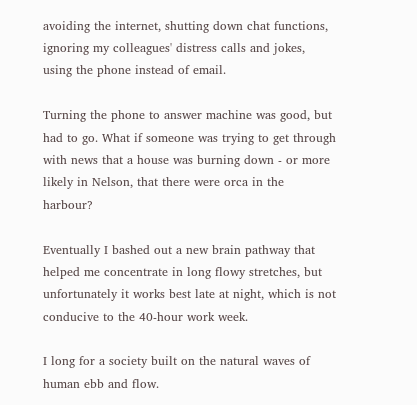avoiding the internet, shutting down chat functions, ignoring my colleagues' distress calls and jokes, using the phone instead of email.

Turning the phone to answer machine was good, but had to go. What if someone was trying to get through with news that a house was burning down - or more likely in Nelson, that there were orca in the harbour?

Eventually I bashed out a new brain pathway that helped me concentrate in long flowy stretches, but unfortunately it works best late at night, which is not conducive to the 40-hour work week.

I long for a society built on the natural waves of human ebb and flow.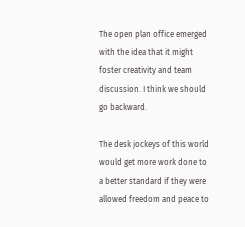The open plan office emerged with the idea that it might foster creativity and team discussion. I think we should go backward.

The desk jockeys of this world would get more work done to a better standard if they were allowed freedom and peace to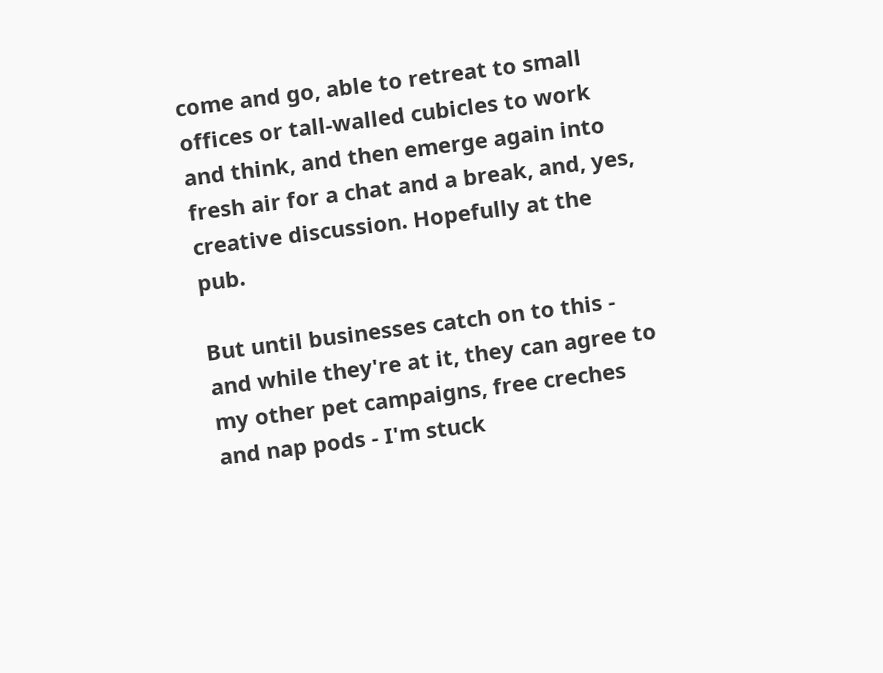come and go, able to retreat to small offices or tall-walled cubicles to work and think, and then emerge again into fresh air for a chat and a break, and, yes, creative discussion. Hopefully at the pub.

But until businesses catch on to this - and while they're at it, they can agree to my other pet campaigns, free creches and nap pods - I'm stuck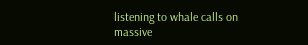listening to whale calls on massive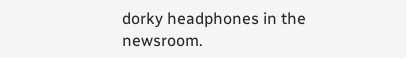dorky headphones in the newsroom.